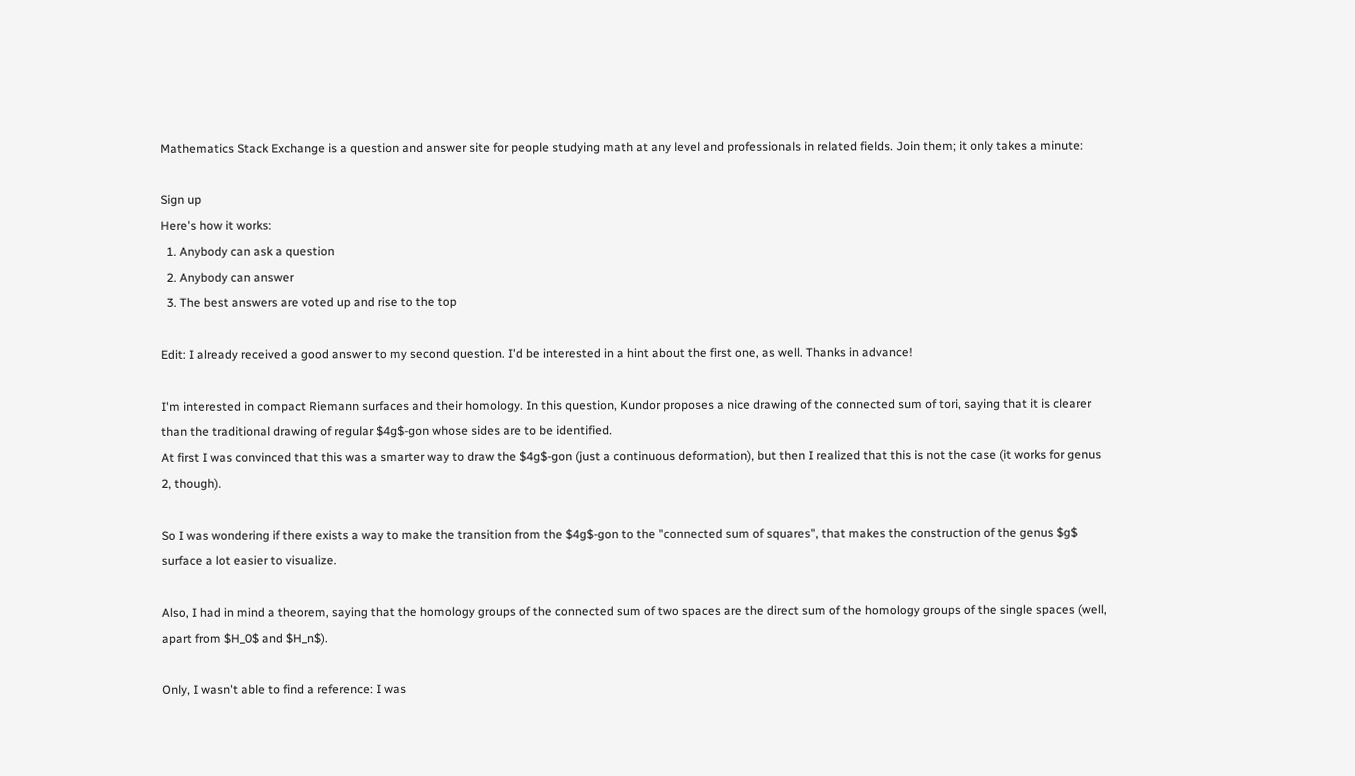Mathematics Stack Exchange is a question and answer site for people studying math at any level and professionals in related fields. Join them; it only takes a minute:

Sign up
Here's how it works:
  1. Anybody can ask a question
  2. Anybody can answer
  3. The best answers are voted up and rise to the top

Edit: I already received a good answer to my second question. I'd be interested in a hint about the first one, as well. Thanks in advance!

I'm interested in compact Riemann surfaces and their homology. In this question, Kundor proposes a nice drawing of the connected sum of tori, saying that it is clearer than the traditional drawing of regular $4g$-gon whose sides are to be identified.
At first I was convinced that this was a smarter way to draw the $4g$-gon (just a continuous deformation), but then I realized that this is not the case (it works for genus 2, though).

So I was wondering if there exists a way to make the transition from the $4g$-gon to the "connected sum of squares", that makes the construction of the genus $g$ surface a lot easier to visualize.

Also, I had in mind a theorem, saying that the homology groups of the connected sum of two spaces are the direct sum of the homology groups of the single spaces (well, apart from $H_0$ and $H_n$).

Only, I wasn't able to find a reference: I was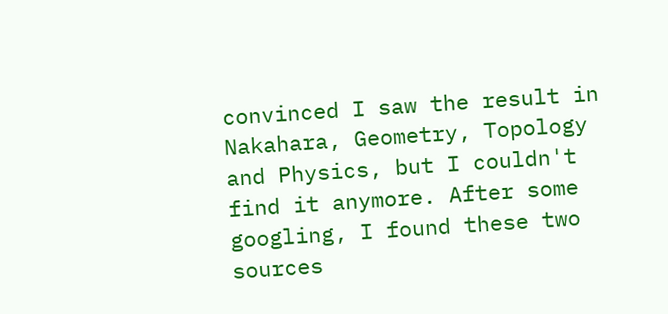convinced I saw the result in Nakahara, Geometry, Topology and Physics, but I couldn't find it anymore. After some googling, I found these two sources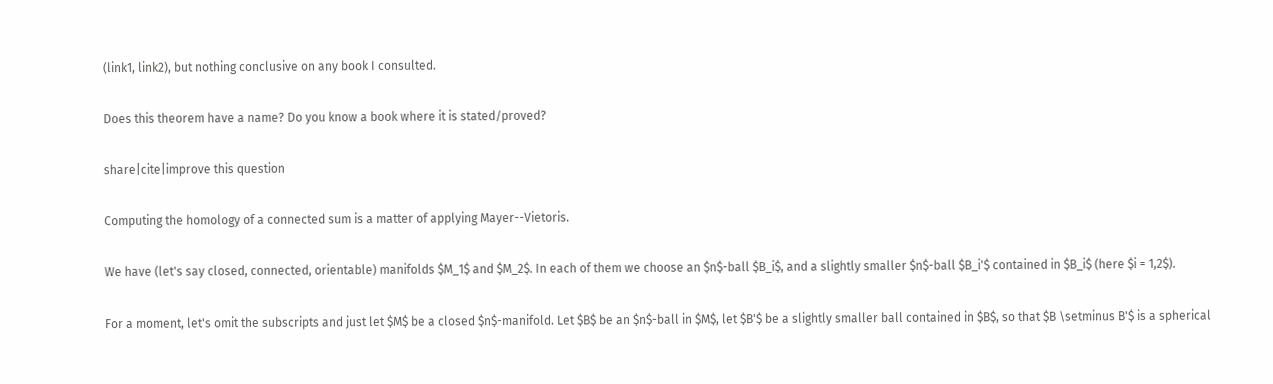(link1, link2), but nothing conclusive on any book I consulted.

Does this theorem have a name? Do you know a book where it is stated/proved?

share|cite|improve this question

Computing the homology of a connected sum is a matter of applying Mayer--Vietoris.

We have (let's say closed, connected, orientable) manifolds $M_1$ and $M_2$. In each of them we choose an $n$-ball $B_i$, and a slightly smaller $n$-ball $B_i'$ contained in $B_i$ (here $i = 1,2$).

For a moment, let's omit the subscripts and just let $M$ be a closed $n$-manifold. Let $B$ be an $n$-ball in $M$, let $B'$ be a slightly smaller ball contained in $B$, so that $B \setminus B'$ is a spherical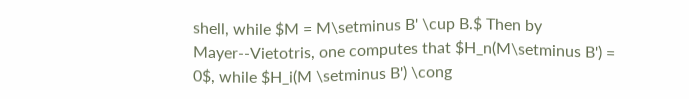shell, while $M = M\setminus B' \cup B.$ Then by Mayer--Vietotris, one computes that $H_n(M\setminus B') = 0$, while $H_i(M \setminus B') \cong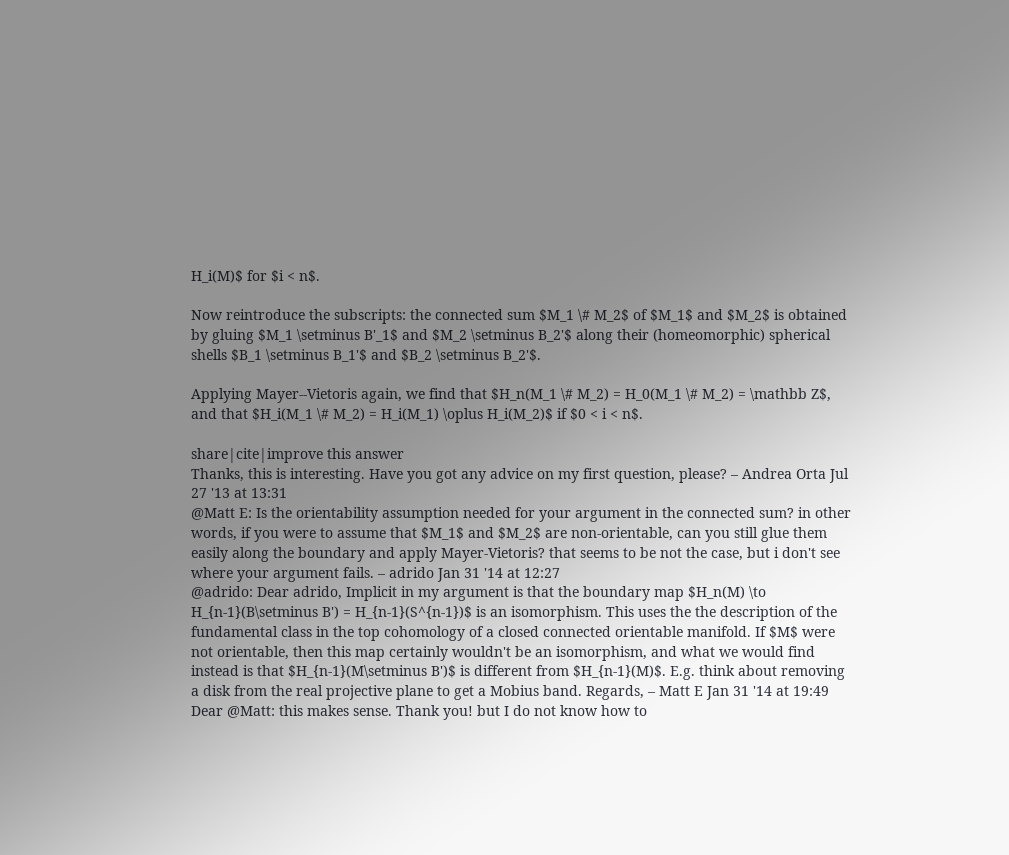H_i(M)$ for $i < n$.

Now reintroduce the subscripts: the connected sum $M_1 \# M_2$ of $M_1$ and $M_2$ is obtained by gluing $M_1 \setminus B'_1$ and $M_2 \setminus B_2'$ along their (homeomorphic) spherical shells $B_1 \setminus B_1'$ and $B_2 \setminus B_2'$.

Applying Mayer--Vietoris again, we find that $H_n(M_1 \# M_2) = H_0(M_1 \# M_2) = \mathbb Z$, and that $H_i(M_1 \# M_2) = H_i(M_1) \oplus H_i(M_2)$ if $0 < i < n$.

share|cite|improve this answer
Thanks, this is interesting. Have you got any advice on my first question, please? – Andrea Orta Jul 27 '13 at 13:31
@Matt E: Is the orientability assumption needed for your argument in the connected sum? in other words, if you were to assume that $M_1$ and $M_2$ are non-orientable, can you still glue them easily along the boundary and apply Mayer-Vietoris? that seems to be not the case, but i don't see where your argument fails. – adrido Jan 31 '14 at 12:27
@adrido: Dear adrido, Implicit in my argument is that the boundary map $H_n(M) \to H_{n-1}(B\setminus B') = H_{n-1}(S^{n-1})$ is an isomorphism. This uses the the description of the fundamental class in the top cohomology of a closed connected orientable manifold. If $M$ were not orientable, then this map certainly wouldn't be an isomorphism, and what we would find instead is that $H_{n-1}(M\setminus B')$ is different from $H_{n-1}(M)$. E.g. think about removing a disk from the real projective plane to get a Mobius band. Regards, – Matt E Jan 31 '14 at 19:49
Dear @Matt: this makes sense. Thank you! but I do not know how to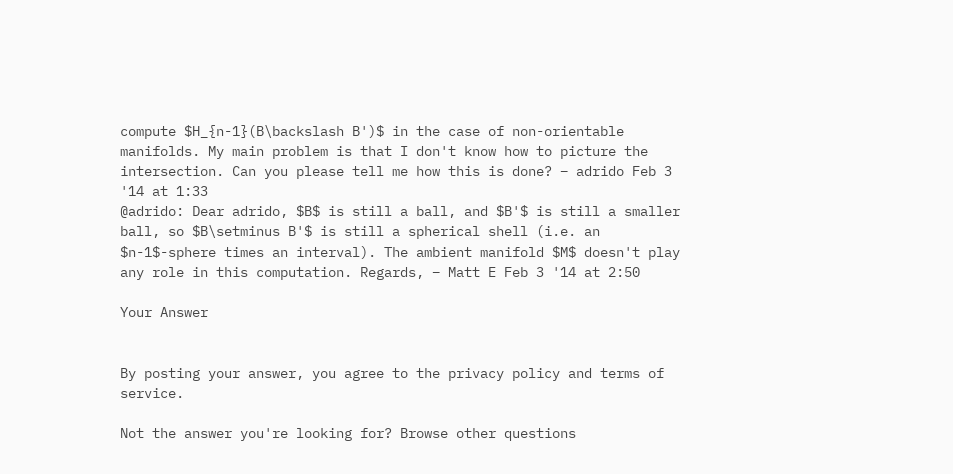compute $H_{n-1}(B\backslash B')$ in the case of non-orientable manifolds. My main problem is that I don't know how to picture the intersection. Can you please tell me how this is done? – adrido Feb 3 '14 at 1:33
@adrido: Dear adrido, $B$ is still a ball, and $B'$ is still a smaller ball, so $B\setminus B'$ is still a spherical shell (i.e. an $n-1$-sphere times an interval). The ambient manifold $M$ doesn't play any role in this computation. Regards, – Matt E Feb 3 '14 at 2:50

Your Answer


By posting your answer, you agree to the privacy policy and terms of service.

Not the answer you're looking for? Browse other questions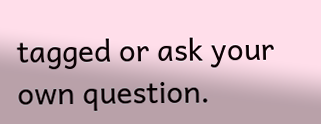tagged or ask your own question.